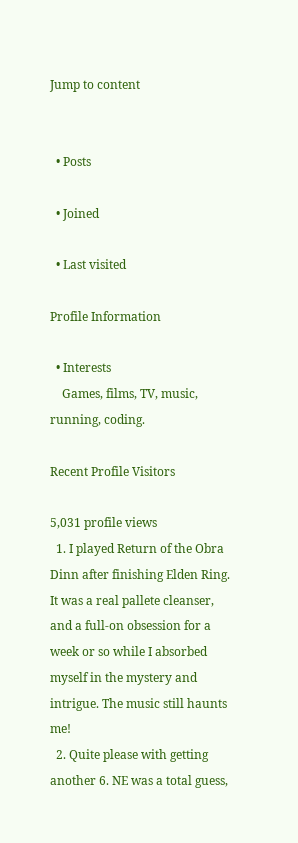Jump to content


  • Posts

  • Joined

  • Last visited

Profile Information

  • Interests
    Games, films, TV, music, running, coding.

Recent Profile Visitors

5,031 profile views
  1. I played Return of the Obra Dinn after finishing Elden Ring. It was a real pallete cleanser, and a full-on obsession for a week or so while I absorbed myself in the mystery and intrigue. The music still haunts me!
  2. Quite please with getting another 6. NE was a total guess,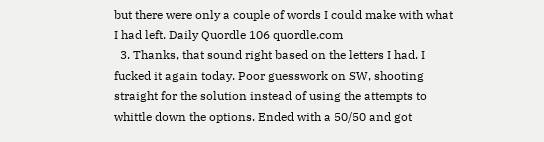but there were only a couple of words I could make with what I had left. Daily Quordle 106 quordle.com
  3. Thanks, that sound right based on the letters I had. I fucked it again today. Poor guesswork on SW, shooting straight for the solution instead of using the attempts to whittle down the options. Ended with a 50/50 and got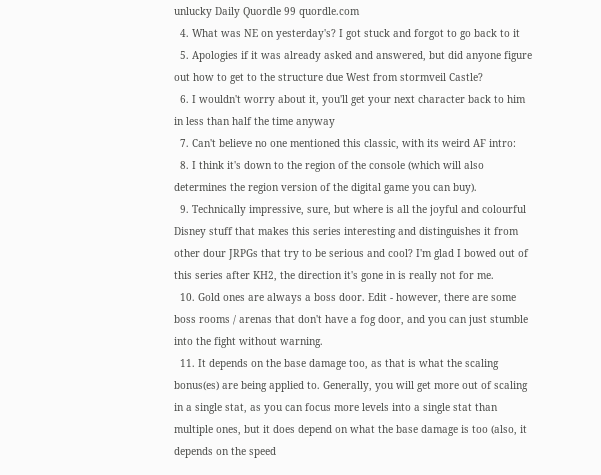unlucky Daily Quordle 99 quordle.com
  4. What was NE on yesterday's? I got stuck and forgot to go back to it
  5. Apologies if it was already asked and answered, but did anyone figure out how to get to the structure due West from stormveil Castle?
  6. I wouldn't worry about it, you'll get your next character back to him in less than half the time anyway
  7. Can't believe no one mentioned this classic, with its weird AF intro:
  8. I think it's down to the region of the console (which will also determines the region version of the digital game you can buy).
  9. Technically impressive, sure, but where is all the joyful and colourful Disney stuff that makes this series interesting and distinguishes it from other dour JRPGs that try to be serious and cool? I'm glad I bowed out of this series after KH2, the direction it's gone in is really not for me.
  10. Gold ones are always a boss door. Edit - however, there are some boss rooms / arenas that don't have a fog door, and you can just stumble into the fight without warning.
  11. It depends on the base damage too, as that is what the scaling bonus(es) are being applied to. Generally, you will get more out of scaling in a single stat, as you can focus more levels into a single stat than multiple ones, but it does depend on what the base damage is too (also, it depends on the speed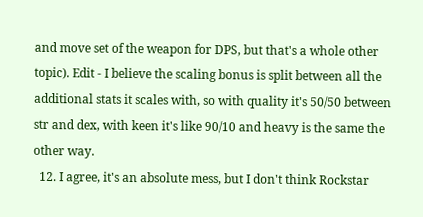and move set of the weapon for DPS, but that's a whole other topic). Edit - I believe the scaling bonus is split between all the additional stats it scales with, so with quality it's 50/50 between str and dex, with keen it's like 90/10 and heavy is the same the other way.
  12. I agree, it's an absolute mess, but I don't think Rockstar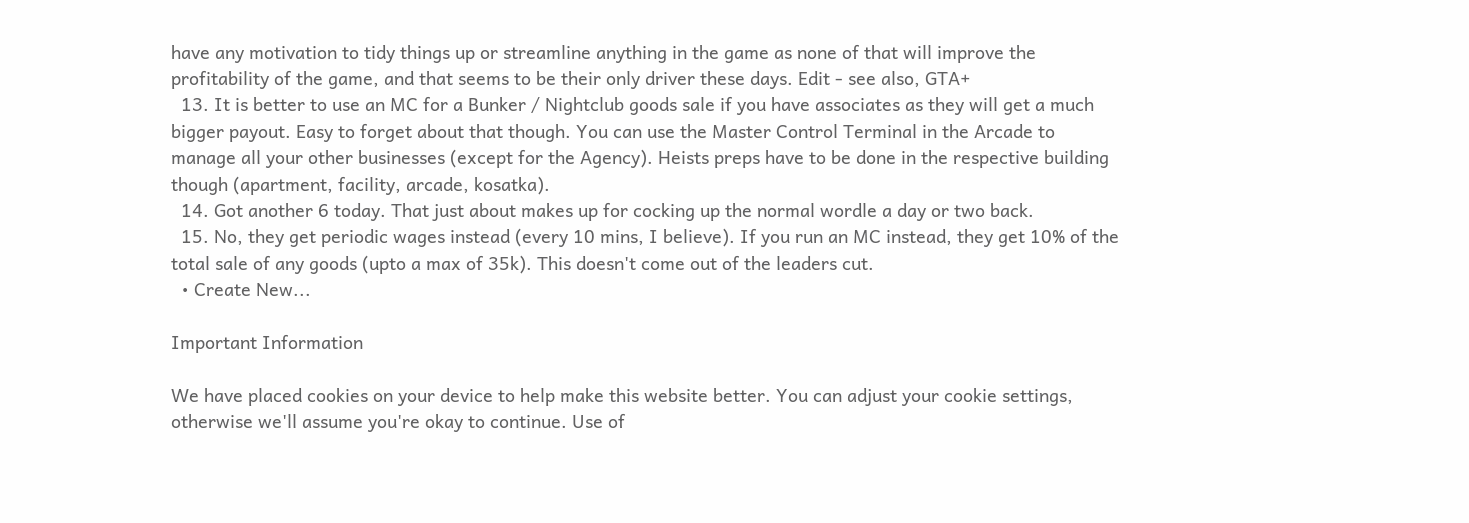have any motivation to tidy things up or streamline anything in the game as none of that will improve the profitability of the game, and that seems to be their only driver these days. Edit - see also, GTA+
  13. It is better to use an MC for a Bunker / Nightclub goods sale if you have associates as they will get a much bigger payout. Easy to forget about that though. You can use the Master Control Terminal in the Arcade to manage all your other businesses (except for the Agency). Heists preps have to be done in the respective building though (apartment, facility, arcade, kosatka).
  14. Got another 6 today. That just about makes up for cocking up the normal wordle a day or two back.
  15. No, they get periodic wages instead (every 10 mins, I believe). If you run an MC instead, they get 10% of the total sale of any goods (upto a max of 35k). This doesn't come out of the leaders cut.
  • Create New...

Important Information

We have placed cookies on your device to help make this website better. You can adjust your cookie settings, otherwise we'll assume you're okay to continue. Use of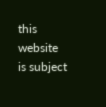this website is subject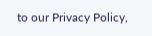to our Privacy Policy,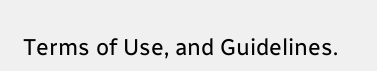Terms of Use, and Guidelines.